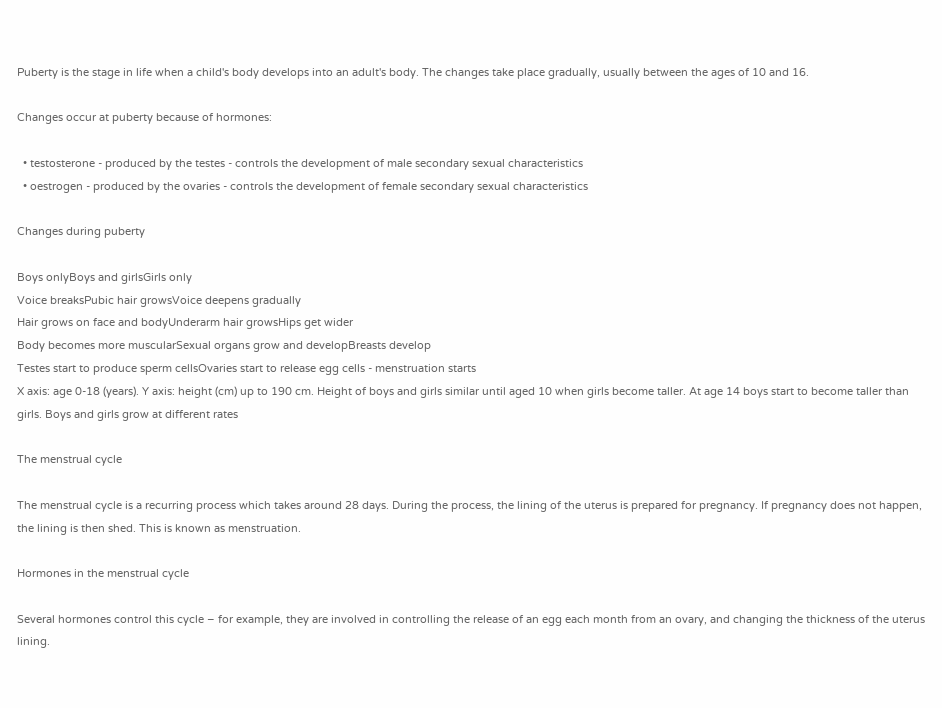Puberty is the stage in life when a child's body develops into an adult's body. The changes take place gradually, usually between the ages of 10 and 16.

Changes occur at puberty because of hormones:

  • testosterone - produced by the testes - controls the development of male secondary sexual characteristics
  • oestrogen - produced by the ovaries - controls the development of female secondary sexual characteristics

Changes during puberty

Boys onlyBoys and girlsGirls only
Voice breaksPubic hair growsVoice deepens gradually
Hair grows on face and bodyUnderarm hair growsHips get wider
Body becomes more muscularSexual organs grow and developBreasts develop
Testes start to produce sperm cellsOvaries start to release egg cells - menstruation starts
X axis: age 0-18 (years). Y axis: height (cm) up to 190 cm. Height of boys and girls similar until aged 10 when girls become taller. At age 14 boys start to become taller than girls. Boys and girls grow at different rates

The menstrual cycle

The menstrual cycle is a recurring process which takes around 28 days. During the process, the lining of the uterus is prepared for pregnancy. If pregnancy does not happen, the lining is then shed. This is known as menstruation.

Hormones in the menstrual cycle

Several hormones control this cycle – for example, they are involved in controlling the release of an egg each month from an ovary, and changing the thickness of the uterus lining.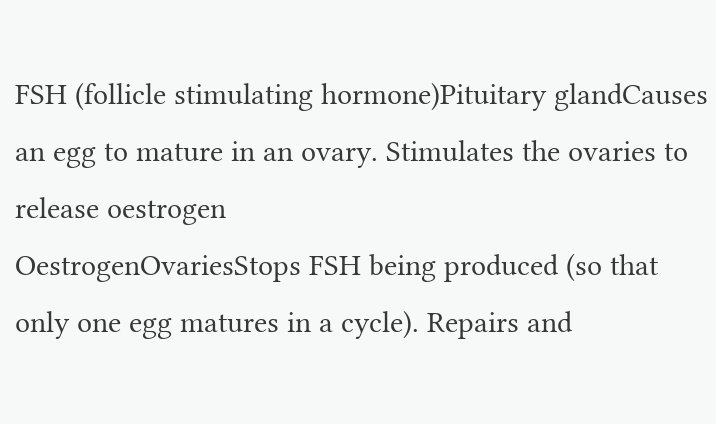FSH (follicle stimulating hormone)Pituitary glandCauses an egg to mature in an ovary. Stimulates the ovaries to release oestrogen
OestrogenOvariesStops FSH being produced (so that only one egg matures in a cycle). Repairs and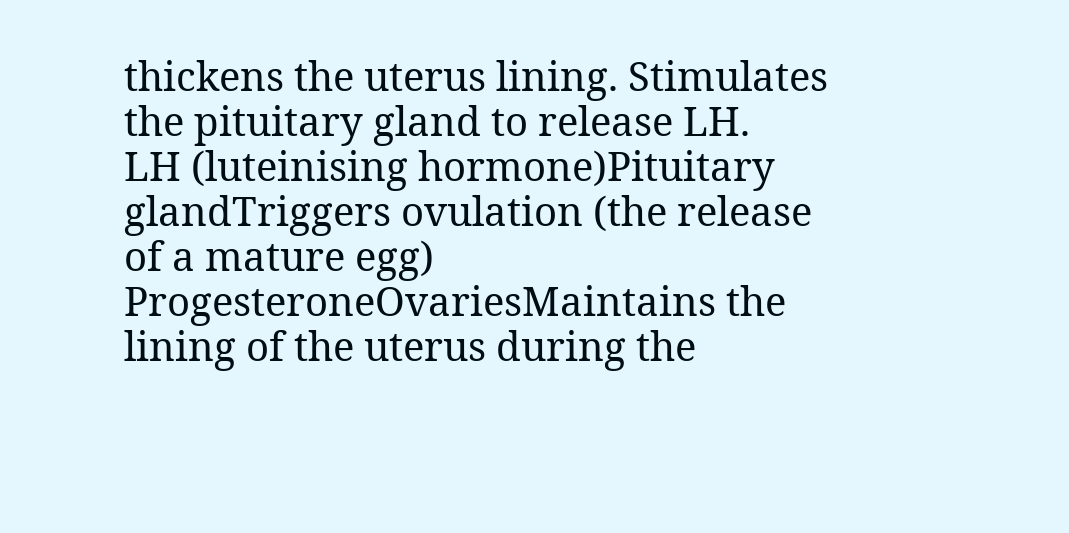thickens the uterus lining. Stimulates the pituitary gland to release LH.
LH (luteinising hormone)Pituitary glandTriggers ovulation (the release of a mature egg)
ProgesteroneOvariesMaintains the lining of the uterus during the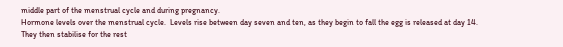middle part of the menstrual cycle and during pregnancy.
Hormone levels over the menstrual cycle.  Levels rise between day seven and ten, as they begin to fall the egg is released at day 14. They then stabilise for the rest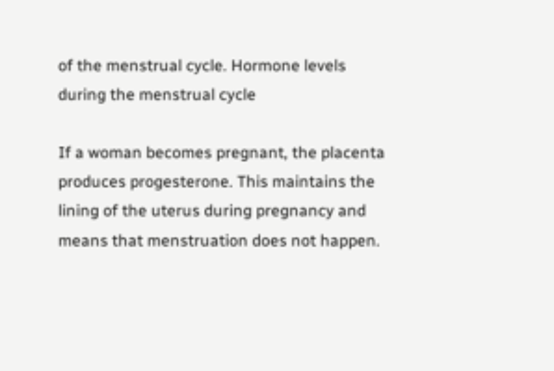of the menstrual cycle. Hormone levels during the menstrual cycle

If a woman becomes pregnant, the placenta produces progesterone. This maintains the lining of the uterus during pregnancy and means that menstruation does not happen.